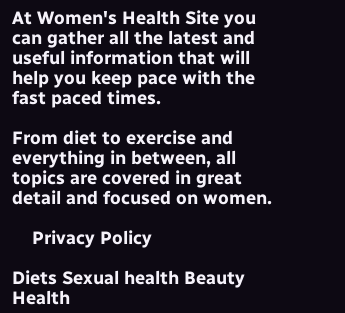At Women's Health Site you can gather all the latest and useful information that will help you keep pace with the fast paced times.

From diet to exercise and everything in between, all topics are covered in great detail and focused on women.

    Privacy Policy

Diets Sexual health Beauty Health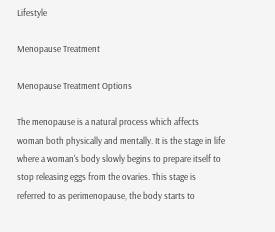Lifestyle

Menopause Treatment

Menopause Treatment Options

The menopause is a natural process which affects woman both physically and mentally. It is the stage in life where a woman's body slowly begins to prepare itself to stop releasing eggs from the ovaries. This stage is referred to as perimenopause, the body starts to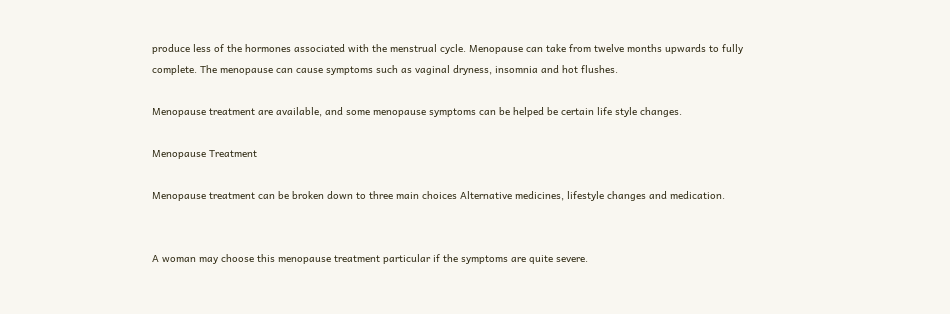produce less of the hormones associated with the menstrual cycle. Menopause can take from twelve months upwards to fully complete. The menopause can cause symptoms such as vaginal dryness, insomnia and hot flushes.

Menopause treatment are available, and some menopause symptoms can be helped be certain life style changes.

Menopause Treatment

Menopause treatment can be broken down to three main choices Alternative medicines, lifestyle changes and medication.


A woman may choose this menopause treatment particular if the symptoms are quite severe.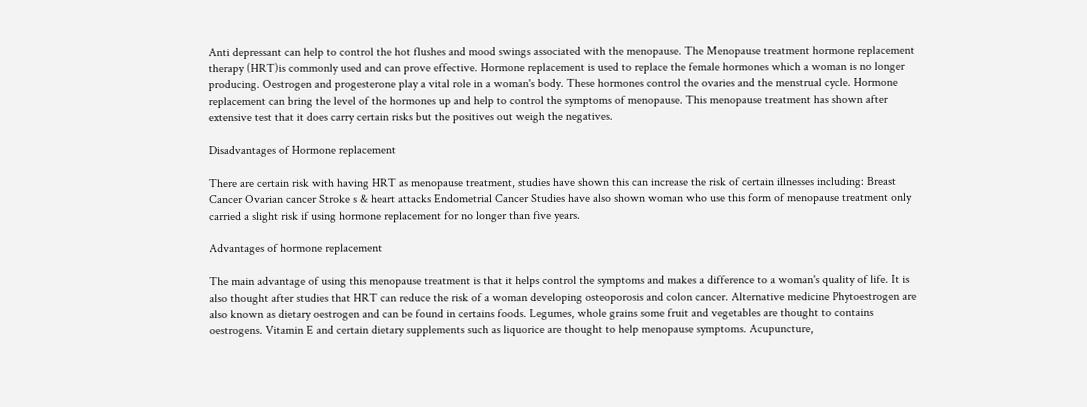Anti depressant can help to control the hot flushes and mood swings associated with the menopause. The Menopause treatment hormone replacement therapy (HRT)is commonly used and can prove effective. Hormone replacement is used to replace the female hormones which a woman is no longer producing. Oestrogen and progesterone play a vital role in a woman's body. These hormones control the ovaries and the menstrual cycle. Hormone replacement can bring the level of the hormones up and help to control the symptoms of menopause. This menopause treatment has shown after extensive test that it does carry certain risks but the positives out weigh the negatives.

Disadvantages of Hormone replacement

There are certain risk with having HRT as menopause treatment, studies have shown this can increase the risk of certain illnesses including: Breast Cancer Ovarian cancer Stroke s & heart attacks Endometrial Cancer Studies have also shown woman who use this form of menopause treatment only carried a slight risk if using hormone replacement for no longer than five years.

Advantages of hormone replacement

The main advantage of using this menopause treatment is that it helps control the symptoms and makes a difference to a woman's quality of life. It is also thought after studies that HRT can reduce the risk of a woman developing osteoporosis and colon cancer. Alternative medicine Phytoestrogen are also known as dietary oestrogen and can be found in certains foods. Legumes, whole grains some fruit and vegetables are thought to contains oestrogens. Vitamin E and certain dietary supplements such as liquorice are thought to help menopause symptoms. Acupuncture,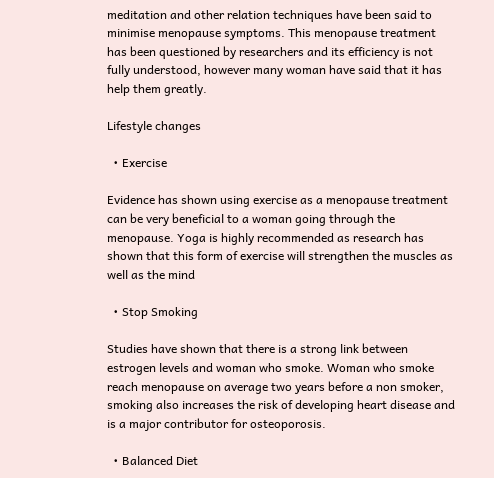meditation and other relation techniques have been said to minimise menopause symptoms. This menopause treatment has been questioned by researchers and its efficiency is not fully understood, however many woman have said that it has help them greatly.

Lifestyle changes

  • Exercise

Evidence has shown using exercise as a menopause treatment can be very beneficial to a woman going through the menopause. Yoga is highly recommended as research has shown that this form of exercise will strengthen the muscles as well as the mind

  • Stop Smoking

Studies have shown that there is a strong link between estrogen levels and woman who smoke. Woman who smoke reach menopause on average two years before a non smoker, smoking also increases the risk of developing heart disease and is a major contributor for osteoporosis.

  • Balanced Diet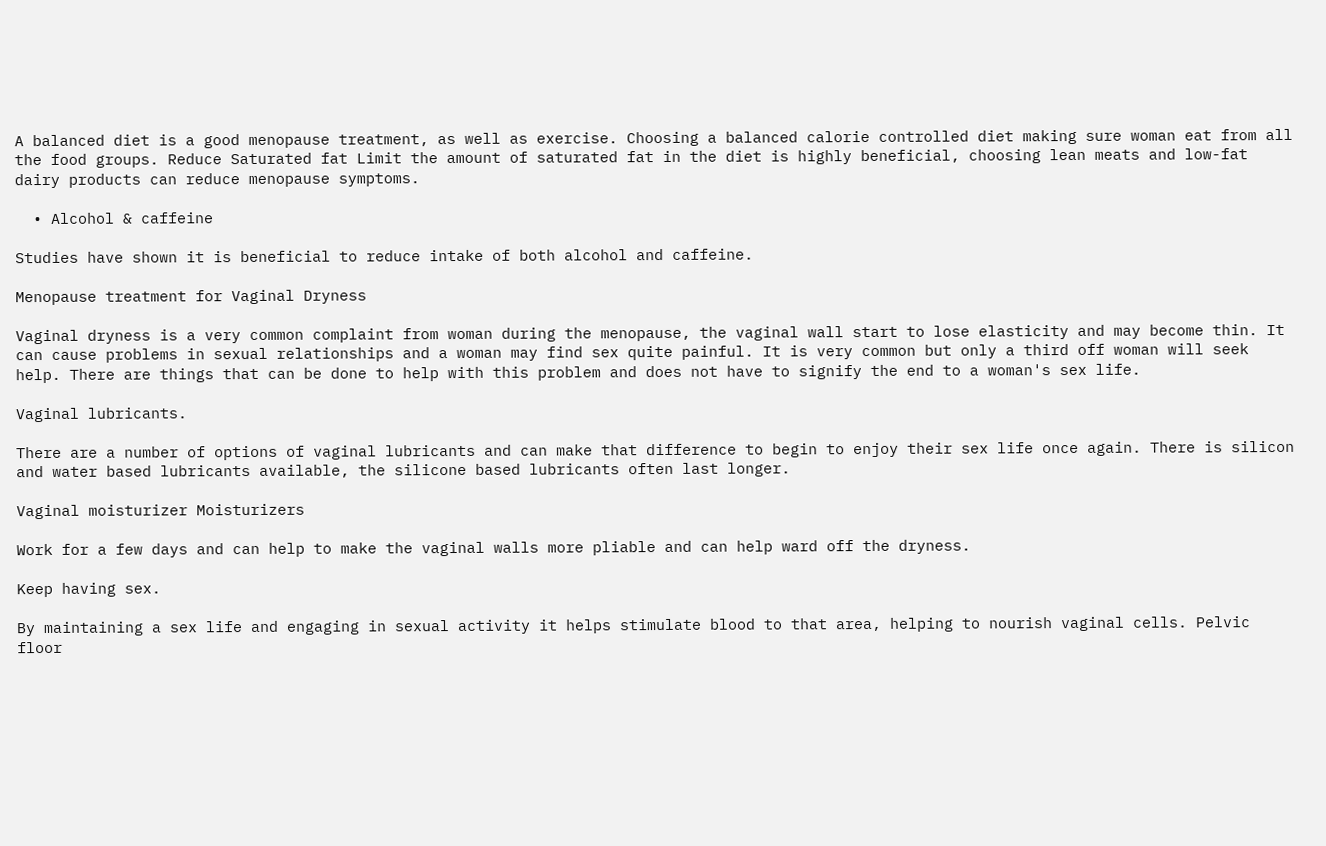A balanced diet is a good menopause treatment, as well as exercise. Choosing a balanced calorie controlled diet making sure woman eat from all the food groups. Reduce Saturated fat Limit the amount of saturated fat in the diet is highly beneficial, choosing lean meats and low-fat dairy products can reduce menopause symptoms.

  • Alcohol & caffeine

Studies have shown it is beneficial to reduce intake of both alcohol and caffeine.

Menopause treatment for Vaginal Dryness

Vaginal dryness is a very common complaint from woman during the menopause, the vaginal wall start to lose elasticity and may become thin. It can cause problems in sexual relationships and a woman may find sex quite painful. It is very common but only a third off woman will seek help. There are things that can be done to help with this problem and does not have to signify the end to a woman's sex life.

Vaginal lubricants.

There are a number of options of vaginal lubricants and can make that difference to begin to enjoy their sex life once again. There is silicon and water based lubricants available, the silicone based lubricants often last longer.

Vaginal moisturizer Moisturizers

Work for a few days and can help to make the vaginal walls more pliable and can help ward off the dryness.

Keep having sex.

By maintaining a sex life and engaging in sexual activity it helps stimulate blood to that area, helping to nourish vaginal cells. Pelvic floor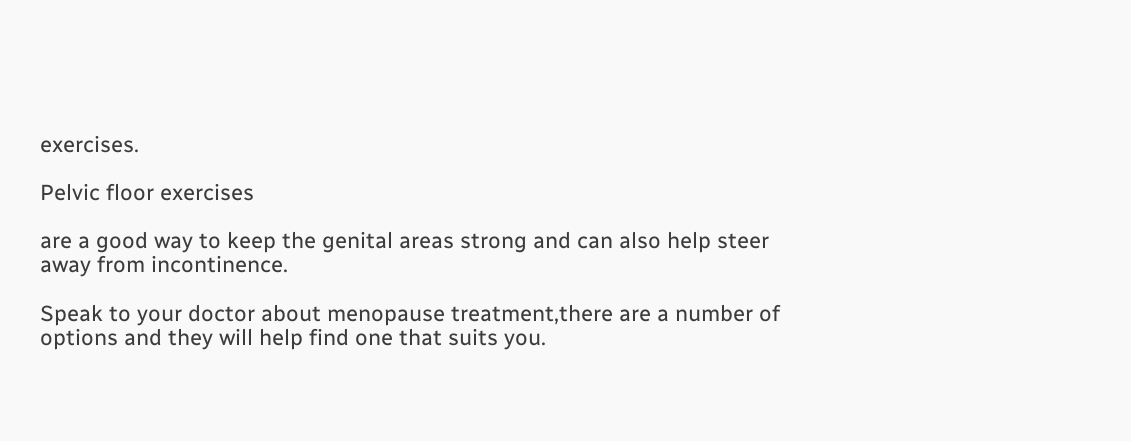exercises.

Pelvic floor exercises

are a good way to keep the genital areas strong and can also help steer away from incontinence.

Speak to your doctor about menopause treatment,there are a number of options and they will help find one that suits you.